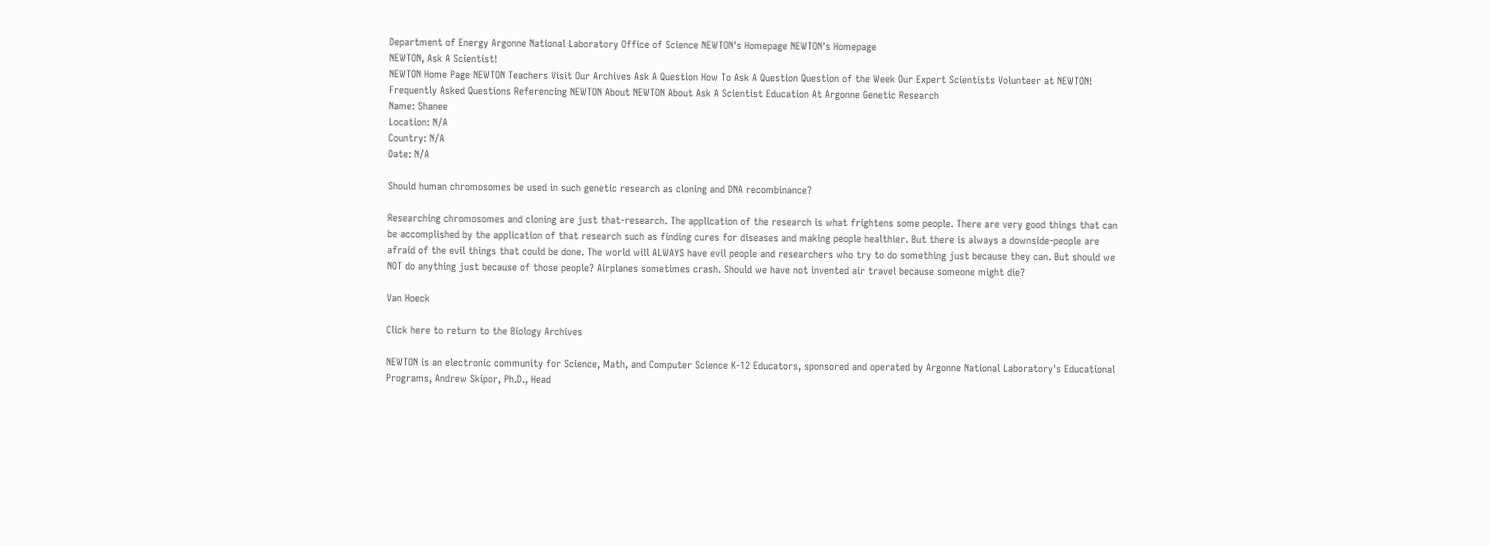Department of Energy Argonne National Laboratory Office of Science NEWTON's Homepage NEWTON's Homepage
NEWTON, Ask A Scientist!
NEWTON Home Page NEWTON Teachers Visit Our Archives Ask A Question How To Ask A Question Question of the Week Our Expert Scientists Volunteer at NEWTON! Frequently Asked Questions Referencing NEWTON About NEWTON About Ask A Scientist Education At Argonne Genetic Research
Name: Shanee
Location: N/A
Country: N/A
Date: N/A

Should human chromosomes be used in such genetic research as cloning and DNA recombinance?

Researching chromosomes and cloning are just that-research. The application of the research is what frightens some people. There are very good things that can be accomplished by the application of that research such as finding cures for diseases and making people healthier. But there is always a downside-people are afraid of the evil things that could be done. The world will ALWAYS have evil people and researchers who try to do something just because they can. But should we NOT do anything just because of those people? Airplanes sometimes crash. Should we have not invented air travel because someone might die?

Van Hoeck

Click here to return to the Biology Archives

NEWTON is an electronic community for Science, Math, and Computer Science K-12 Educators, sponsored and operated by Argonne National Laboratory's Educational Programs, Andrew Skipor, Ph.D., Head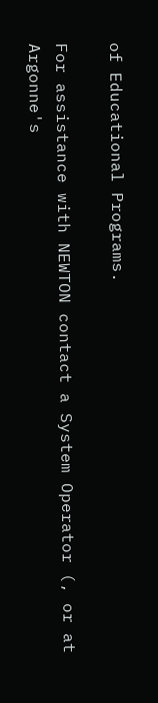of Educational Programs.

For assistance with NEWTON contact a System Operator (, or at Argonne's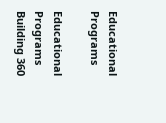Educational Programs

Educational Programs
Building 360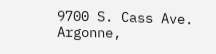9700 S. Cass Ave.
Argonne,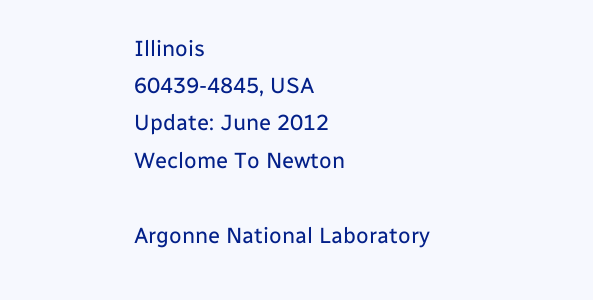Illinois
60439-4845, USA
Update: June 2012
Weclome To Newton

Argonne National Laboratory